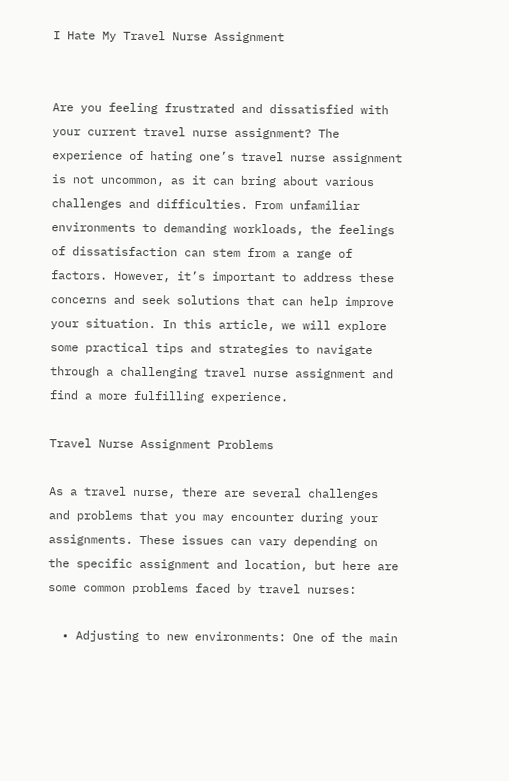I Hate My Travel Nurse Assignment


Are you feeling frustrated and dissatisfied with your current travel nurse assignment? The experience of hating one’s travel nurse assignment is not uncommon, as it can bring about various challenges and difficulties. From unfamiliar environments to demanding workloads, the feelings of dissatisfaction can stem from a range of factors. However, it’s important to address these concerns and seek solutions that can help improve your situation. In this article, we will explore some practical tips and strategies to navigate through a challenging travel nurse assignment and find a more fulfilling experience.

Travel Nurse Assignment Problems

As a travel nurse, there are several challenges and problems that you may encounter during your assignments. These issues can vary depending on the specific assignment and location, but here are some common problems faced by travel nurses:

  • Adjusting to new environments: One of the main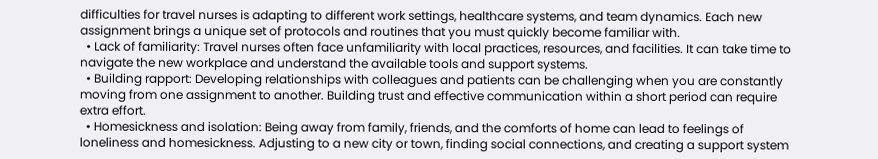difficulties for travel nurses is adapting to different work settings, healthcare systems, and team dynamics. Each new assignment brings a unique set of protocols and routines that you must quickly become familiar with.
  • Lack of familiarity: Travel nurses often face unfamiliarity with local practices, resources, and facilities. It can take time to navigate the new workplace and understand the available tools and support systems.
  • Building rapport: Developing relationships with colleagues and patients can be challenging when you are constantly moving from one assignment to another. Building trust and effective communication within a short period can require extra effort.
  • Homesickness and isolation: Being away from family, friends, and the comforts of home can lead to feelings of loneliness and homesickness. Adjusting to a new city or town, finding social connections, and creating a support system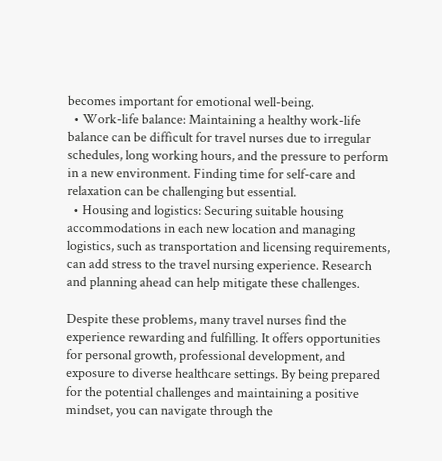becomes important for emotional well-being.
  • Work-life balance: Maintaining a healthy work-life balance can be difficult for travel nurses due to irregular schedules, long working hours, and the pressure to perform in a new environment. Finding time for self-care and relaxation can be challenging but essential.
  • Housing and logistics: Securing suitable housing accommodations in each new location and managing logistics, such as transportation and licensing requirements, can add stress to the travel nursing experience. Research and planning ahead can help mitigate these challenges.

Despite these problems, many travel nurses find the experience rewarding and fulfilling. It offers opportunities for personal growth, professional development, and exposure to diverse healthcare settings. By being prepared for the potential challenges and maintaining a positive mindset, you can navigate through the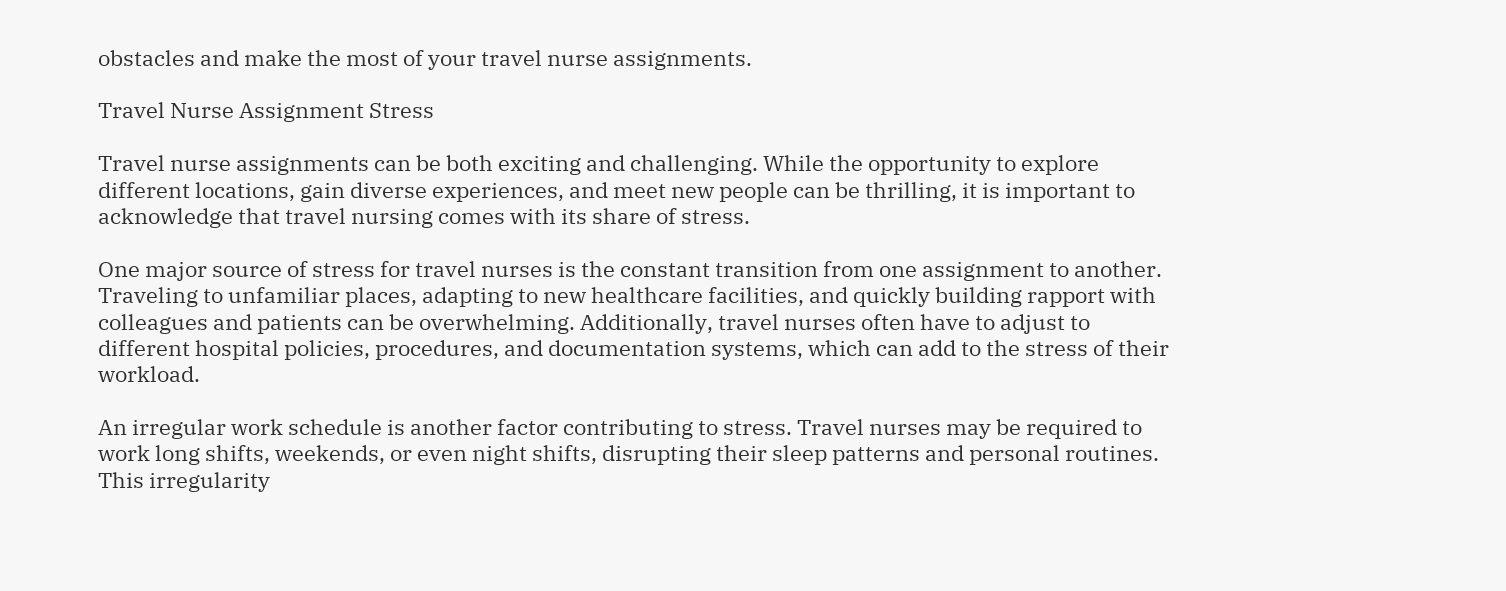obstacles and make the most of your travel nurse assignments.

Travel Nurse Assignment Stress

Travel nurse assignments can be both exciting and challenging. While the opportunity to explore different locations, gain diverse experiences, and meet new people can be thrilling, it is important to acknowledge that travel nursing comes with its share of stress.

One major source of stress for travel nurses is the constant transition from one assignment to another. Traveling to unfamiliar places, adapting to new healthcare facilities, and quickly building rapport with colleagues and patients can be overwhelming. Additionally, travel nurses often have to adjust to different hospital policies, procedures, and documentation systems, which can add to the stress of their workload.

An irregular work schedule is another factor contributing to stress. Travel nurses may be required to work long shifts, weekends, or even night shifts, disrupting their sleep patterns and personal routines. This irregularity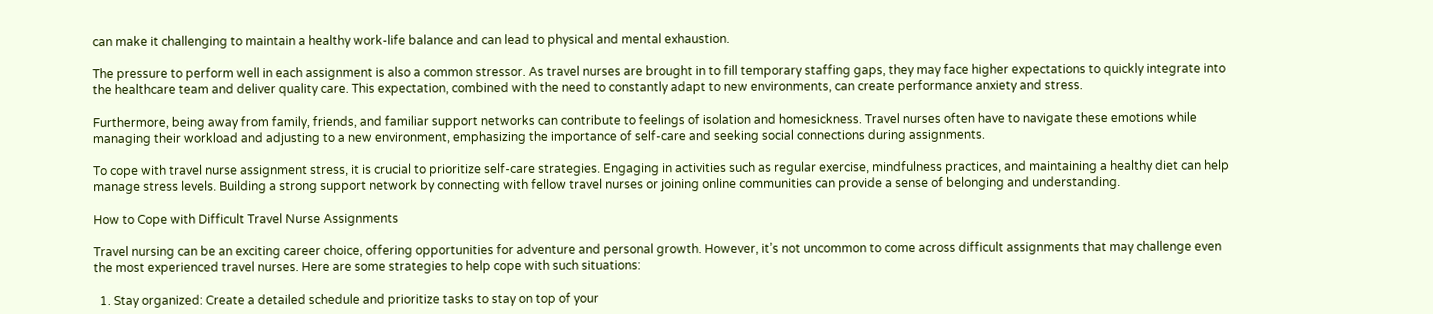can make it challenging to maintain a healthy work-life balance and can lead to physical and mental exhaustion.

The pressure to perform well in each assignment is also a common stressor. As travel nurses are brought in to fill temporary staffing gaps, they may face higher expectations to quickly integrate into the healthcare team and deliver quality care. This expectation, combined with the need to constantly adapt to new environments, can create performance anxiety and stress.

Furthermore, being away from family, friends, and familiar support networks can contribute to feelings of isolation and homesickness. Travel nurses often have to navigate these emotions while managing their workload and adjusting to a new environment, emphasizing the importance of self-care and seeking social connections during assignments.

To cope with travel nurse assignment stress, it is crucial to prioritize self-care strategies. Engaging in activities such as regular exercise, mindfulness practices, and maintaining a healthy diet can help manage stress levels. Building a strong support network by connecting with fellow travel nurses or joining online communities can provide a sense of belonging and understanding.

How to Cope with Difficult Travel Nurse Assignments

Travel nursing can be an exciting career choice, offering opportunities for adventure and personal growth. However, it’s not uncommon to come across difficult assignments that may challenge even the most experienced travel nurses. Here are some strategies to help cope with such situations:

  1. Stay organized: Create a detailed schedule and prioritize tasks to stay on top of your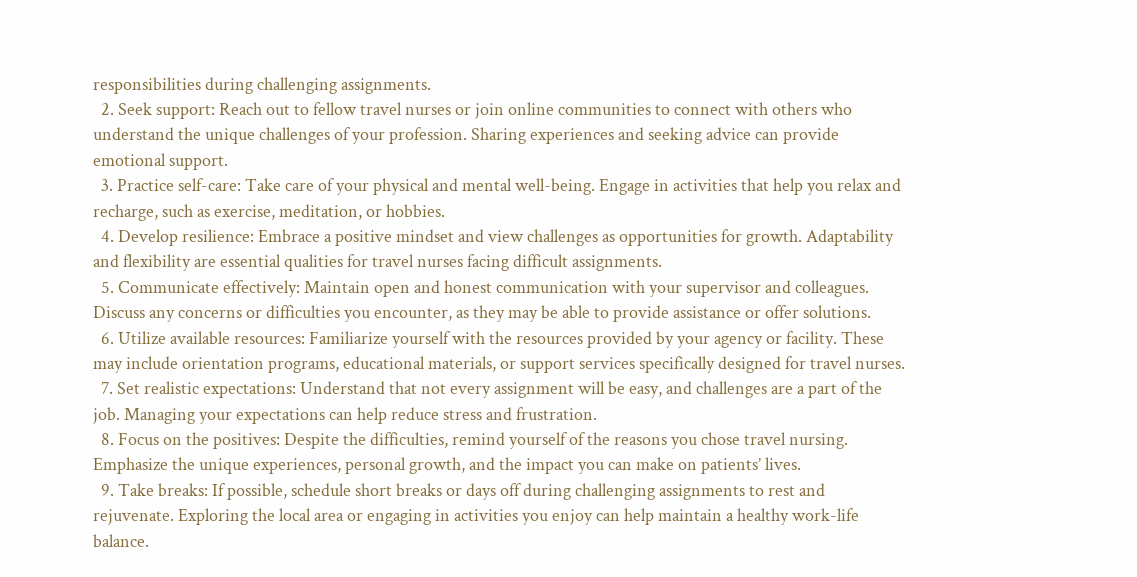responsibilities during challenging assignments.
  2. Seek support: Reach out to fellow travel nurses or join online communities to connect with others who understand the unique challenges of your profession. Sharing experiences and seeking advice can provide emotional support.
  3. Practice self-care: Take care of your physical and mental well-being. Engage in activities that help you relax and recharge, such as exercise, meditation, or hobbies.
  4. Develop resilience: Embrace a positive mindset and view challenges as opportunities for growth. Adaptability and flexibility are essential qualities for travel nurses facing difficult assignments.
  5. Communicate effectively: Maintain open and honest communication with your supervisor and colleagues. Discuss any concerns or difficulties you encounter, as they may be able to provide assistance or offer solutions.
  6. Utilize available resources: Familiarize yourself with the resources provided by your agency or facility. These may include orientation programs, educational materials, or support services specifically designed for travel nurses.
  7. Set realistic expectations: Understand that not every assignment will be easy, and challenges are a part of the job. Managing your expectations can help reduce stress and frustration.
  8. Focus on the positives: Despite the difficulties, remind yourself of the reasons you chose travel nursing. Emphasize the unique experiences, personal growth, and the impact you can make on patients’ lives.
  9. Take breaks: If possible, schedule short breaks or days off during challenging assignments to rest and rejuvenate. Exploring the local area or engaging in activities you enjoy can help maintain a healthy work-life balance.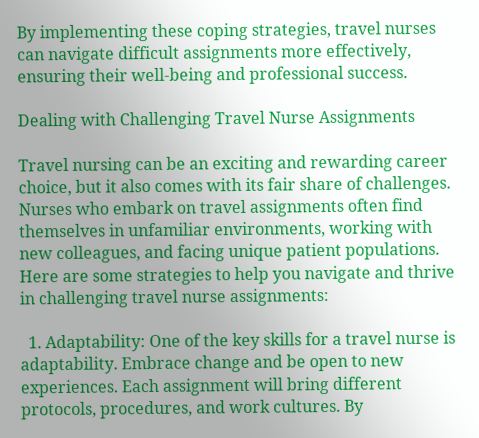By implementing these coping strategies, travel nurses can navigate difficult assignments more effectively, ensuring their well-being and professional success.

Dealing with Challenging Travel Nurse Assignments

Travel nursing can be an exciting and rewarding career choice, but it also comes with its fair share of challenges. Nurses who embark on travel assignments often find themselves in unfamiliar environments, working with new colleagues, and facing unique patient populations. Here are some strategies to help you navigate and thrive in challenging travel nurse assignments:

  1. Adaptability: One of the key skills for a travel nurse is adaptability. Embrace change and be open to new experiences. Each assignment will bring different protocols, procedures, and work cultures. By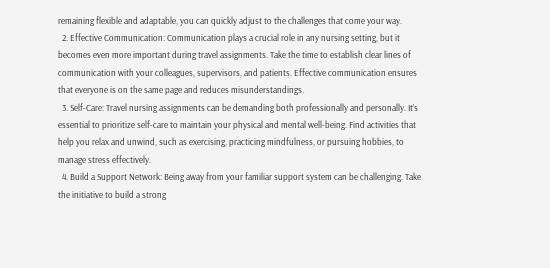remaining flexible and adaptable, you can quickly adjust to the challenges that come your way.
  2. Effective Communication: Communication plays a crucial role in any nursing setting, but it becomes even more important during travel assignments. Take the time to establish clear lines of communication with your colleagues, supervisors, and patients. Effective communication ensures that everyone is on the same page and reduces misunderstandings.
  3. Self-Care: Travel nursing assignments can be demanding both professionally and personally. It’s essential to prioritize self-care to maintain your physical and mental well-being. Find activities that help you relax and unwind, such as exercising, practicing mindfulness, or pursuing hobbies, to manage stress effectively.
  4. Build a Support Network: Being away from your familiar support system can be challenging. Take the initiative to build a strong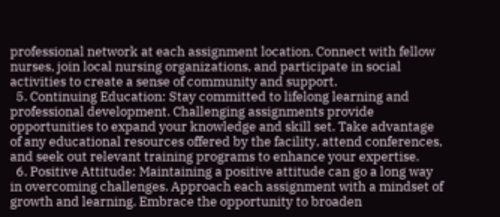professional network at each assignment location. Connect with fellow nurses, join local nursing organizations, and participate in social activities to create a sense of community and support.
  5. Continuing Education: Stay committed to lifelong learning and professional development. Challenging assignments provide opportunities to expand your knowledge and skill set. Take advantage of any educational resources offered by the facility, attend conferences, and seek out relevant training programs to enhance your expertise.
  6. Positive Attitude: Maintaining a positive attitude can go a long way in overcoming challenges. Approach each assignment with a mindset of growth and learning. Embrace the opportunity to broaden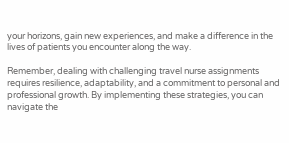your horizons, gain new experiences, and make a difference in the lives of patients you encounter along the way.

Remember, dealing with challenging travel nurse assignments requires resilience, adaptability, and a commitment to personal and professional growth. By implementing these strategies, you can navigate the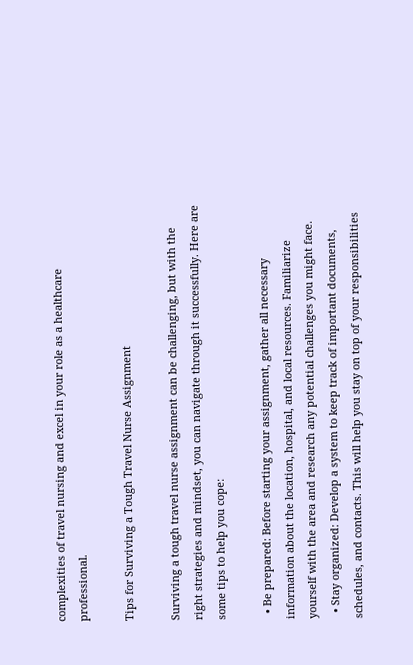complexities of travel nursing and excel in your role as a healthcare professional.

Tips for Surviving a Tough Travel Nurse Assignment

Surviving a tough travel nurse assignment can be challenging, but with the right strategies and mindset, you can navigate through it successfully. Here are some tips to help you cope:

  • Be prepared: Before starting your assignment, gather all necessary information about the location, hospital, and local resources. Familiarize yourself with the area and research any potential challenges you might face.
  • Stay organized: Develop a system to keep track of important documents, schedules, and contacts. This will help you stay on top of your responsibilities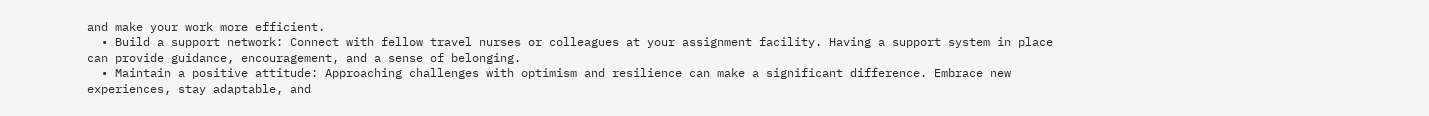and make your work more efficient.
  • Build a support network: Connect with fellow travel nurses or colleagues at your assignment facility. Having a support system in place can provide guidance, encouragement, and a sense of belonging.
  • Maintain a positive attitude: Approaching challenges with optimism and resilience can make a significant difference. Embrace new experiences, stay adaptable, and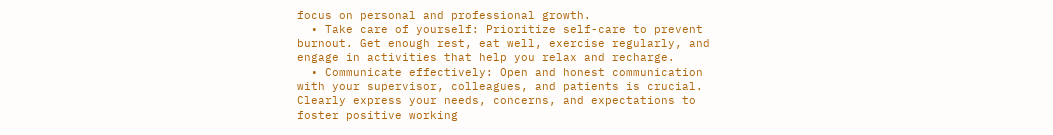focus on personal and professional growth.
  • Take care of yourself: Prioritize self-care to prevent burnout. Get enough rest, eat well, exercise regularly, and engage in activities that help you relax and recharge.
  • Communicate effectively: Open and honest communication with your supervisor, colleagues, and patients is crucial. Clearly express your needs, concerns, and expectations to foster positive working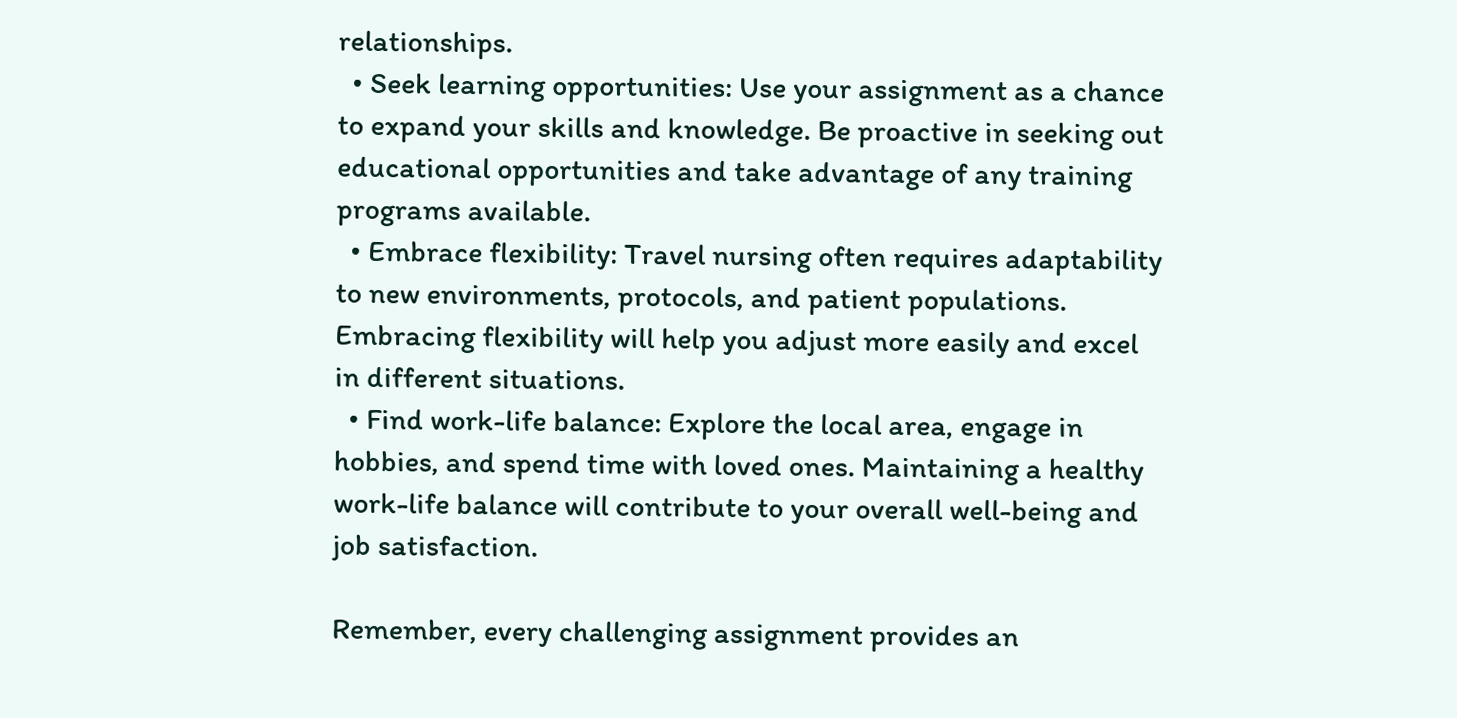relationships.
  • Seek learning opportunities: Use your assignment as a chance to expand your skills and knowledge. Be proactive in seeking out educational opportunities and take advantage of any training programs available.
  • Embrace flexibility: Travel nursing often requires adaptability to new environments, protocols, and patient populations. Embracing flexibility will help you adjust more easily and excel in different situations.
  • Find work-life balance: Explore the local area, engage in hobbies, and spend time with loved ones. Maintaining a healthy work-life balance will contribute to your overall well-being and job satisfaction.

Remember, every challenging assignment provides an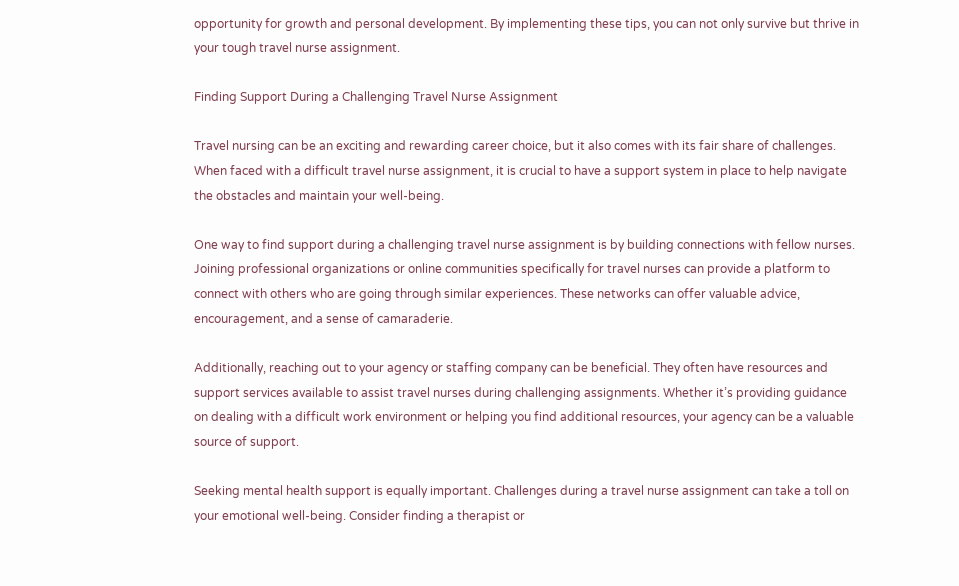opportunity for growth and personal development. By implementing these tips, you can not only survive but thrive in your tough travel nurse assignment.

Finding Support During a Challenging Travel Nurse Assignment

Travel nursing can be an exciting and rewarding career choice, but it also comes with its fair share of challenges. When faced with a difficult travel nurse assignment, it is crucial to have a support system in place to help navigate the obstacles and maintain your well-being.

One way to find support during a challenging travel nurse assignment is by building connections with fellow nurses. Joining professional organizations or online communities specifically for travel nurses can provide a platform to connect with others who are going through similar experiences. These networks can offer valuable advice, encouragement, and a sense of camaraderie.

Additionally, reaching out to your agency or staffing company can be beneficial. They often have resources and support services available to assist travel nurses during challenging assignments. Whether it’s providing guidance on dealing with a difficult work environment or helping you find additional resources, your agency can be a valuable source of support.

Seeking mental health support is equally important. Challenges during a travel nurse assignment can take a toll on your emotional well-being. Consider finding a therapist or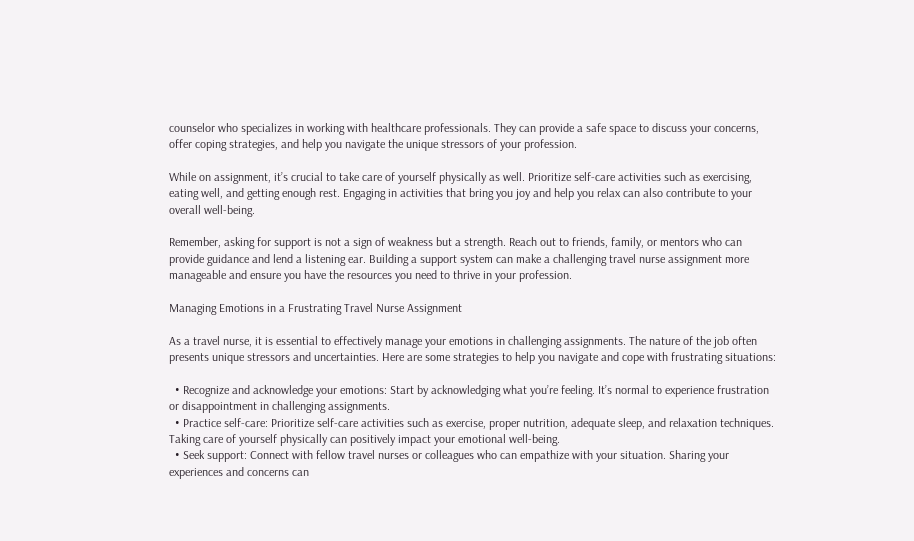counselor who specializes in working with healthcare professionals. They can provide a safe space to discuss your concerns, offer coping strategies, and help you navigate the unique stressors of your profession.

While on assignment, it’s crucial to take care of yourself physically as well. Prioritize self-care activities such as exercising, eating well, and getting enough rest. Engaging in activities that bring you joy and help you relax can also contribute to your overall well-being.

Remember, asking for support is not a sign of weakness but a strength. Reach out to friends, family, or mentors who can provide guidance and lend a listening ear. Building a support system can make a challenging travel nurse assignment more manageable and ensure you have the resources you need to thrive in your profession.

Managing Emotions in a Frustrating Travel Nurse Assignment

As a travel nurse, it is essential to effectively manage your emotions in challenging assignments. The nature of the job often presents unique stressors and uncertainties. Here are some strategies to help you navigate and cope with frustrating situations:

  • Recognize and acknowledge your emotions: Start by acknowledging what you’re feeling. It’s normal to experience frustration or disappointment in challenging assignments.
  • Practice self-care: Prioritize self-care activities such as exercise, proper nutrition, adequate sleep, and relaxation techniques. Taking care of yourself physically can positively impact your emotional well-being.
  • Seek support: Connect with fellow travel nurses or colleagues who can empathize with your situation. Sharing your experiences and concerns can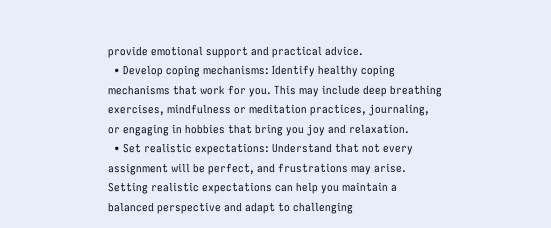provide emotional support and practical advice.
  • Develop coping mechanisms: Identify healthy coping mechanisms that work for you. This may include deep breathing exercises, mindfulness or meditation practices, journaling, or engaging in hobbies that bring you joy and relaxation.
  • Set realistic expectations: Understand that not every assignment will be perfect, and frustrations may arise. Setting realistic expectations can help you maintain a balanced perspective and adapt to challenging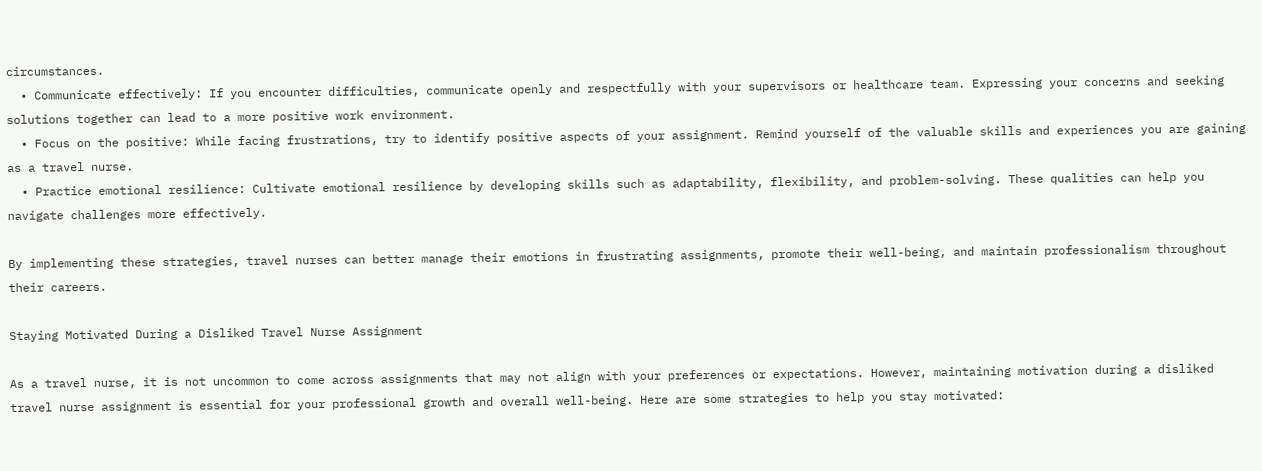circumstances.
  • Communicate effectively: If you encounter difficulties, communicate openly and respectfully with your supervisors or healthcare team. Expressing your concerns and seeking solutions together can lead to a more positive work environment.
  • Focus on the positive: While facing frustrations, try to identify positive aspects of your assignment. Remind yourself of the valuable skills and experiences you are gaining as a travel nurse.
  • Practice emotional resilience: Cultivate emotional resilience by developing skills such as adaptability, flexibility, and problem-solving. These qualities can help you navigate challenges more effectively.

By implementing these strategies, travel nurses can better manage their emotions in frustrating assignments, promote their well-being, and maintain professionalism throughout their careers.

Staying Motivated During a Disliked Travel Nurse Assignment

As a travel nurse, it is not uncommon to come across assignments that may not align with your preferences or expectations. However, maintaining motivation during a disliked travel nurse assignment is essential for your professional growth and overall well-being. Here are some strategies to help you stay motivated: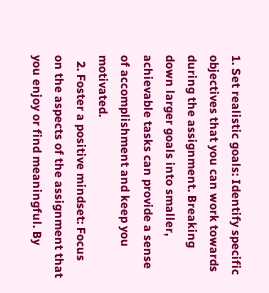1. Set realistic goals: Identify specific objectives that you can work towards during the assignment. Breaking down larger goals into smaller, achievable tasks can provide a sense of accomplishment and keep you motivated.
  2. Foster a positive mindset: Focus on the aspects of the assignment that you enjoy or find meaningful. By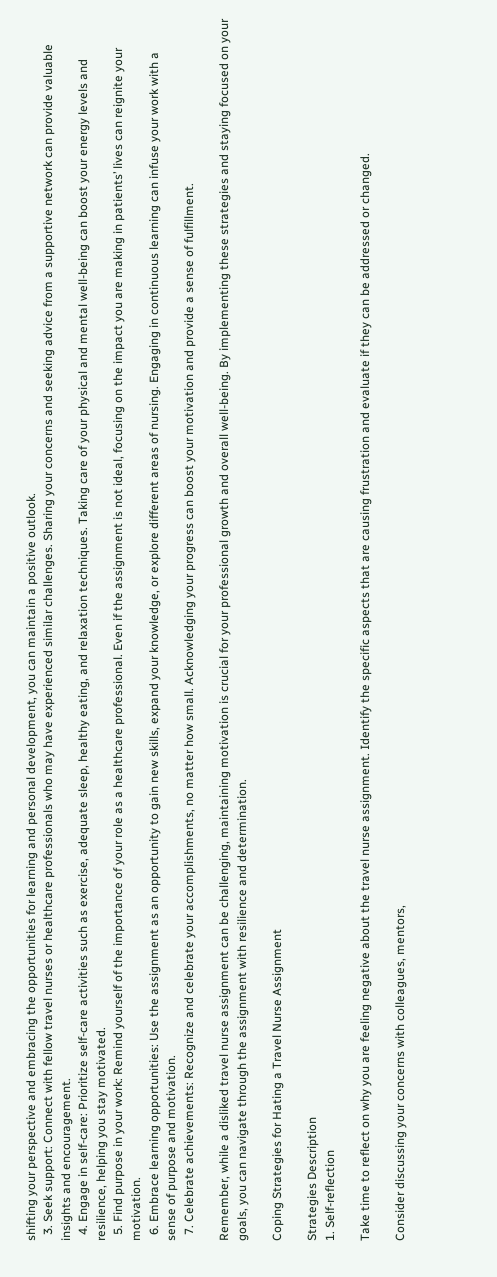shifting your perspective and embracing the opportunities for learning and personal development, you can maintain a positive outlook.
  3. Seek support: Connect with fellow travel nurses or healthcare professionals who may have experienced similar challenges. Sharing your concerns and seeking advice from a supportive network can provide valuable insights and encouragement.
  4. Engage in self-care: Prioritize self-care activities such as exercise, adequate sleep, healthy eating, and relaxation techniques. Taking care of your physical and mental well-being can boost your energy levels and resilience, helping you stay motivated.
  5. Find purpose in your work: Remind yourself of the importance of your role as a healthcare professional. Even if the assignment is not ideal, focusing on the impact you are making in patients’ lives can reignite your motivation.
  6. Embrace learning opportunities: Use the assignment as an opportunity to gain new skills, expand your knowledge, or explore different areas of nursing. Engaging in continuous learning can infuse your work with a sense of purpose and motivation.
  7. Celebrate achievements: Recognize and celebrate your accomplishments, no matter how small. Acknowledging your progress can boost your motivation and provide a sense of fulfillment.

Remember, while a disliked travel nurse assignment can be challenging, maintaining motivation is crucial for your professional growth and overall well-being. By implementing these strategies and staying focused on your goals, you can navigate through the assignment with resilience and determination.

Coping Strategies for Hating a Travel Nurse Assignment

Strategies Description
1. Self-reflection

Take time to reflect on why you are feeling negative about the travel nurse assignment. Identify the specific aspects that are causing frustration and evaluate if they can be addressed or changed.

Consider discussing your concerns with colleagues, mentors,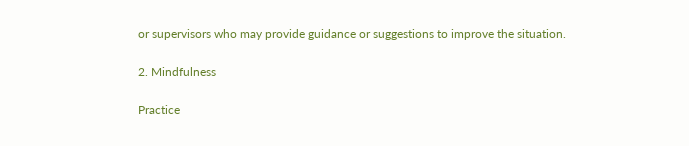or supervisors who may provide guidance or suggestions to improve the situation.

2. Mindfulness

Practice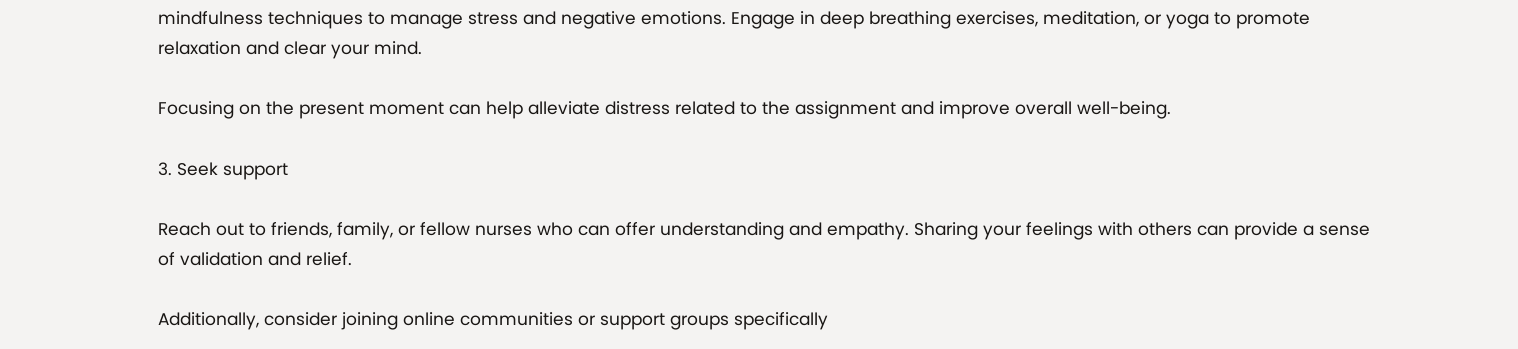mindfulness techniques to manage stress and negative emotions. Engage in deep breathing exercises, meditation, or yoga to promote relaxation and clear your mind.

Focusing on the present moment can help alleviate distress related to the assignment and improve overall well-being.

3. Seek support

Reach out to friends, family, or fellow nurses who can offer understanding and empathy. Sharing your feelings with others can provide a sense of validation and relief.

Additionally, consider joining online communities or support groups specifically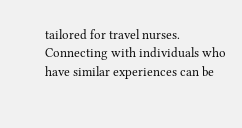tailored for travel nurses. Connecting with individuals who have similar experiences can be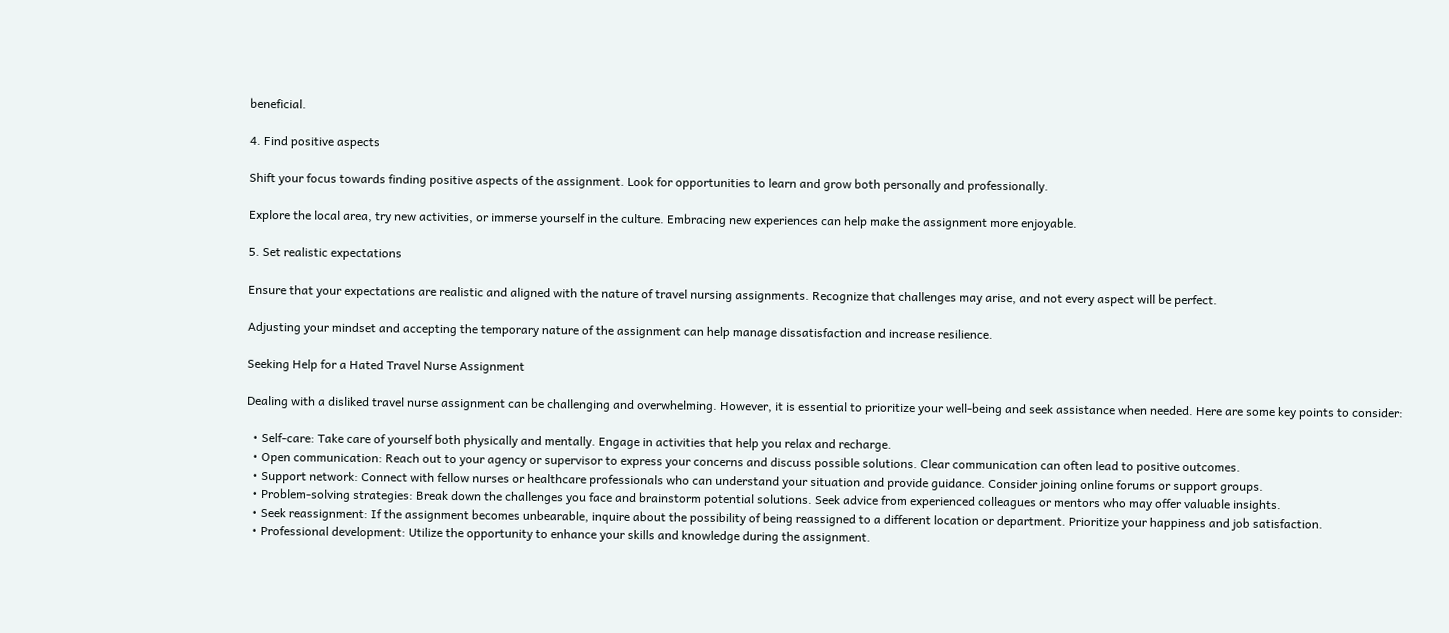beneficial.

4. Find positive aspects

Shift your focus towards finding positive aspects of the assignment. Look for opportunities to learn and grow both personally and professionally.

Explore the local area, try new activities, or immerse yourself in the culture. Embracing new experiences can help make the assignment more enjoyable.

5. Set realistic expectations

Ensure that your expectations are realistic and aligned with the nature of travel nursing assignments. Recognize that challenges may arise, and not every aspect will be perfect.

Adjusting your mindset and accepting the temporary nature of the assignment can help manage dissatisfaction and increase resilience.

Seeking Help for a Hated Travel Nurse Assignment

Dealing with a disliked travel nurse assignment can be challenging and overwhelming. However, it is essential to prioritize your well-being and seek assistance when needed. Here are some key points to consider:

  • Self-care: Take care of yourself both physically and mentally. Engage in activities that help you relax and recharge.
  • Open communication: Reach out to your agency or supervisor to express your concerns and discuss possible solutions. Clear communication can often lead to positive outcomes.
  • Support network: Connect with fellow nurses or healthcare professionals who can understand your situation and provide guidance. Consider joining online forums or support groups.
  • Problem-solving strategies: Break down the challenges you face and brainstorm potential solutions. Seek advice from experienced colleagues or mentors who may offer valuable insights.
  • Seek reassignment: If the assignment becomes unbearable, inquire about the possibility of being reassigned to a different location or department. Prioritize your happiness and job satisfaction.
  • Professional development: Utilize the opportunity to enhance your skills and knowledge during the assignment.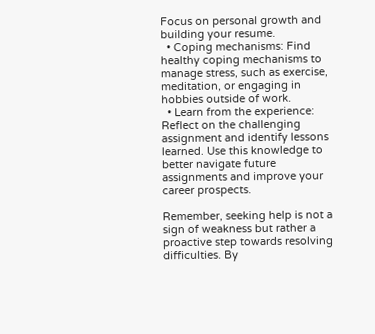Focus on personal growth and building your resume.
  • Coping mechanisms: Find healthy coping mechanisms to manage stress, such as exercise, meditation, or engaging in hobbies outside of work.
  • Learn from the experience: Reflect on the challenging assignment and identify lessons learned. Use this knowledge to better navigate future assignments and improve your career prospects.

Remember, seeking help is not a sign of weakness but rather a proactive step towards resolving difficulties. By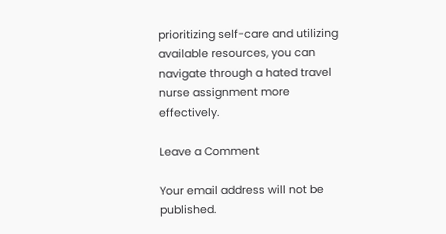prioritizing self-care and utilizing available resources, you can navigate through a hated travel nurse assignment more effectively.

Leave a Comment

Your email address will not be published.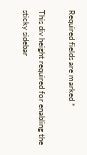Required fields are marked *

This div height required for enabling the sticky sidebar